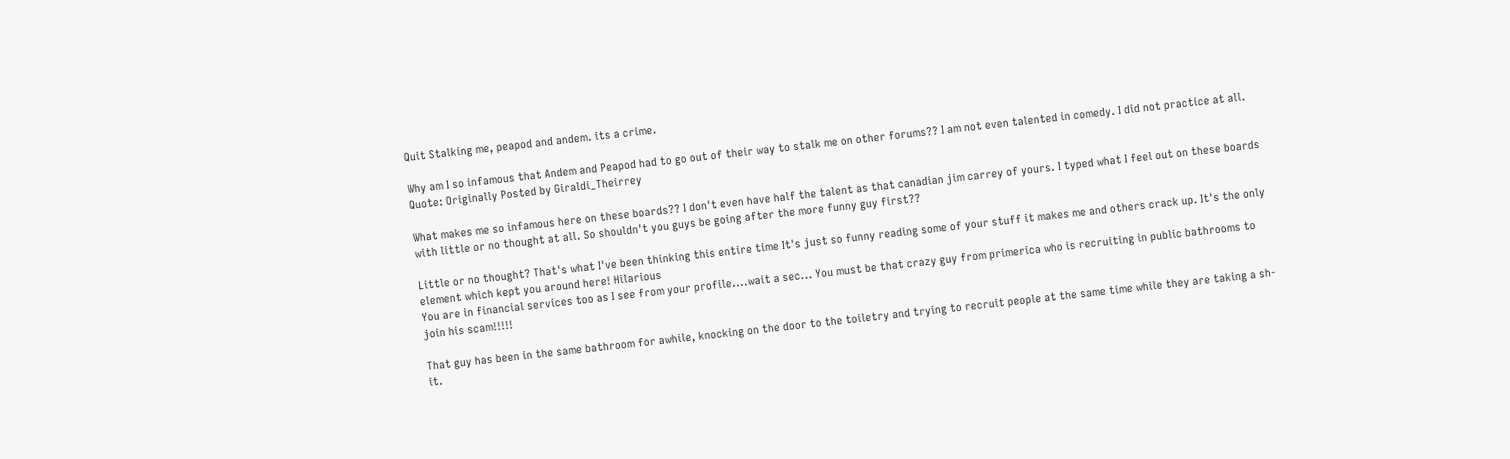Quit Stalking me, peapod and andem. its a crime.

Why am I so infamous that Andem and Peapod had to go out of their way to stalk me on other forums?? I am not even talented in comedy. I did not practice at all.
Quote: Originally Posted by Giraldi_Theirrey

What makes me so infamous here on these boards?? I don't even have half the talent as that canadian jim carrey of yours. I typed what I feel out on these boards with little or no thought at all. So shouldn't you guys be going after the more funny guy first??

Little or no thought? That's what I've been thinking this entire time It's just so funny reading some of your stuff it makes me and others crack up. It's the only element which kept you around here! Hilarious
You are in financial services too as I see from your profile....wait a sec... You must be that crazy guy from primerica who is recruiting in public bathrooms to join his scam!!!!!

That guy has been in the same bathroom for awhile, knocking on the door to the toiletry and trying to recruit people at the same time while they are taking a sh-it.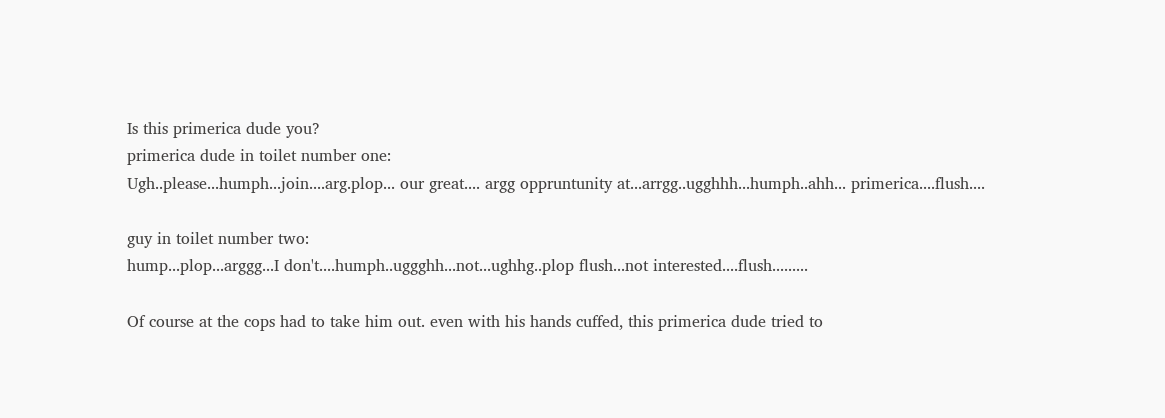Is this primerica dude you?
primerica dude in toilet number one:
Ugh..please...humph...join....arg.plop... our great.... argg oppruntunity at...arrgg..ugghhh...humph..ahh... primerica....flush....

guy in toilet number two:
hump...plop...arggg...I don't....humph..uggghh...not...ughhg..plop flush...not interested....flush.........

Of course at the cops had to take him out. even with his hands cuffed, this primerica dude tried to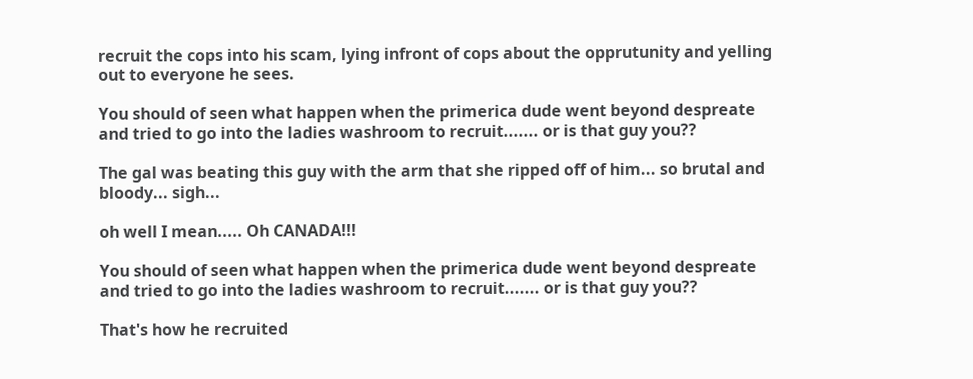recruit the cops into his scam, lying infront of cops about the opprutunity and yelling out to everyone he sees.

You should of seen what happen when the primerica dude went beyond despreate and tried to go into the ladies washroom to recruit....... or is that guy you??

The gal was beating this guy with the arm that she ripped off of him... so brutal and bloody... sigh...

oh well I mean..... Oh CANADA!!!

You should of seen what happen when the primerica dude went beyond despreate and tried to go into the ladies washroom to recruit....... or is that guy you??

That's how he recruited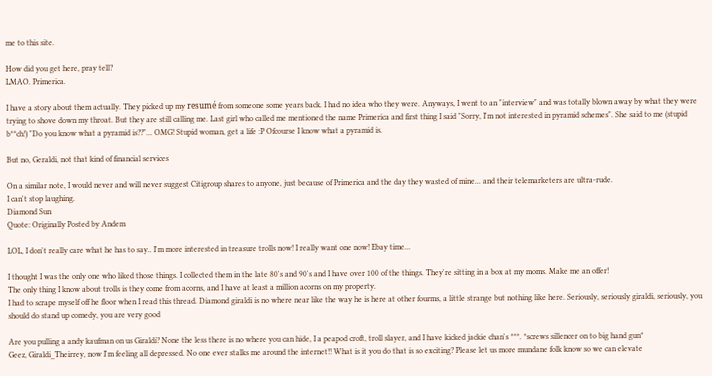me to this site.

How did you get here, pray tell?
LMAO. Primerica.

I have a story about them actually. They picked up my resumé from someone some years back. I had no idea who they were. Anyways, I went to an "interview" and was totally blown away by what they were trying to shove down my throat. But they are still calling me. Last girl who called me mentioned the name Primerica and first thing I said "Sorry, I'm not interested in pyramid schemes". She said to me (stupid b**ch!) "Do you know what a pyramid is??"... OMG! Stupid woman, get a life :P Ofcourse I know what a pyramid is.

But no, Geraldi, not that kind of financial services

On a similar note, I would never and will never suggest Citigroup shares to anyone, just because of Primerica and the day they wasted of mine... and their telemarketers are ultra-rude.
I can't stop laughing.
Diamond Sun
Quote: Originally Posted by Andem

LOL, I don't really care what he has to say.. I'm more interested in treasure trolls now! I really want one now! Ebay time...

I thought I was the only one who liked those things. I collected them in the late 80's and 90's and I have over 100 of the things. They're sitting in a box at my moms. Make me an offer!
The only thing I know about trolls is they come from acorns, and I have at least a million acorns on my property.
I had to scrape myself off he floor when I read this thread. Diamond giraldi is no where near like the way he is here at other fourms, a little strange but nothing like here. Seriously, seriously giraldi, seriously, you should do stand up comedy, you are very good

Are you pulling a andy kaufman on us Giraldi? None the less there is no where you can hide, I a peapod croft, troll slayer, and I have kicked jackie chan's ***. *screws sillencer on to big hand gun*
Geez, Giraldi_Theirrey, now I'm feeling all depressed. No one ever stalks me around the internet!! What is it you do that is so exciting? Please let us more mundane folk know so we can elevate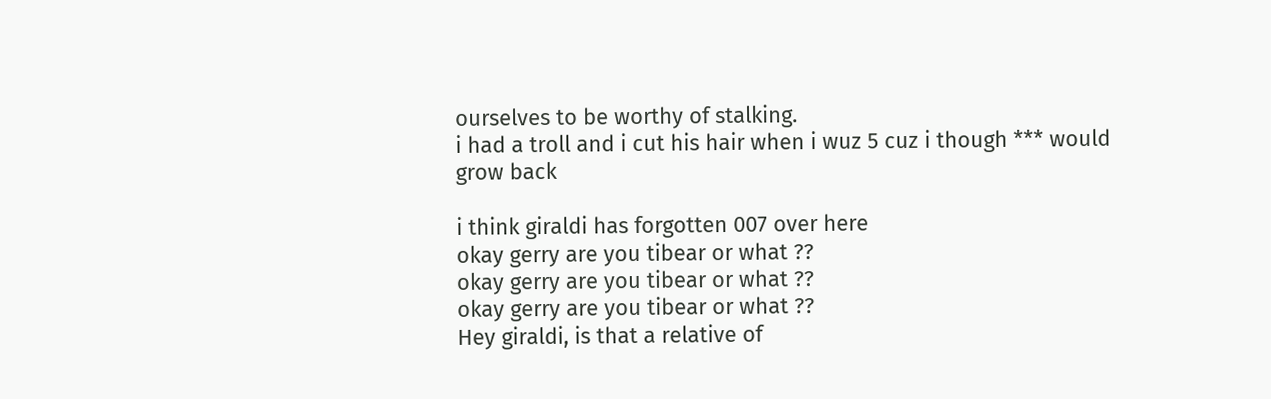ourselves to be worthy of stalking.
i had a troll and i cut his hair when i wuz 5 cuz i though *** would grow back

i think giraldi has forgotten 007 over here
okay gerry are you tibear or what ??
okay gerry are you tibear or what ??
okay gerry are you tibear or what ??
Hey giraldi, is that a relative of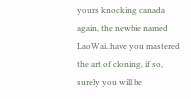yours knocking canada again, the newbie named LaoWai..have you mastered the art of cloning, if so, surely you will be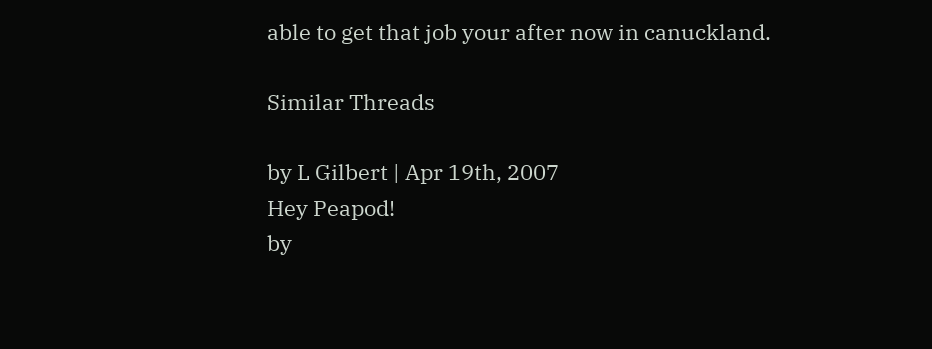able to get that job your after now in canuckland.

Similar Threads

by L Gilbert | Apr 19th, 2007
Hey Peapod!
by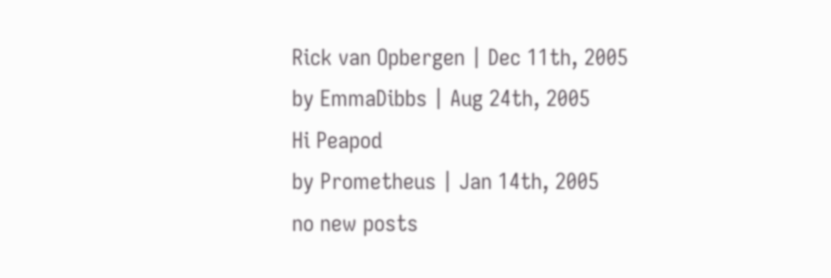Rick van Opbergen | Dec 11th, 2005
by EmmaDibbs | Aug 24th, 2005
Hi Peapod
by Prometheus | Jan 14th, 2005
no new posts